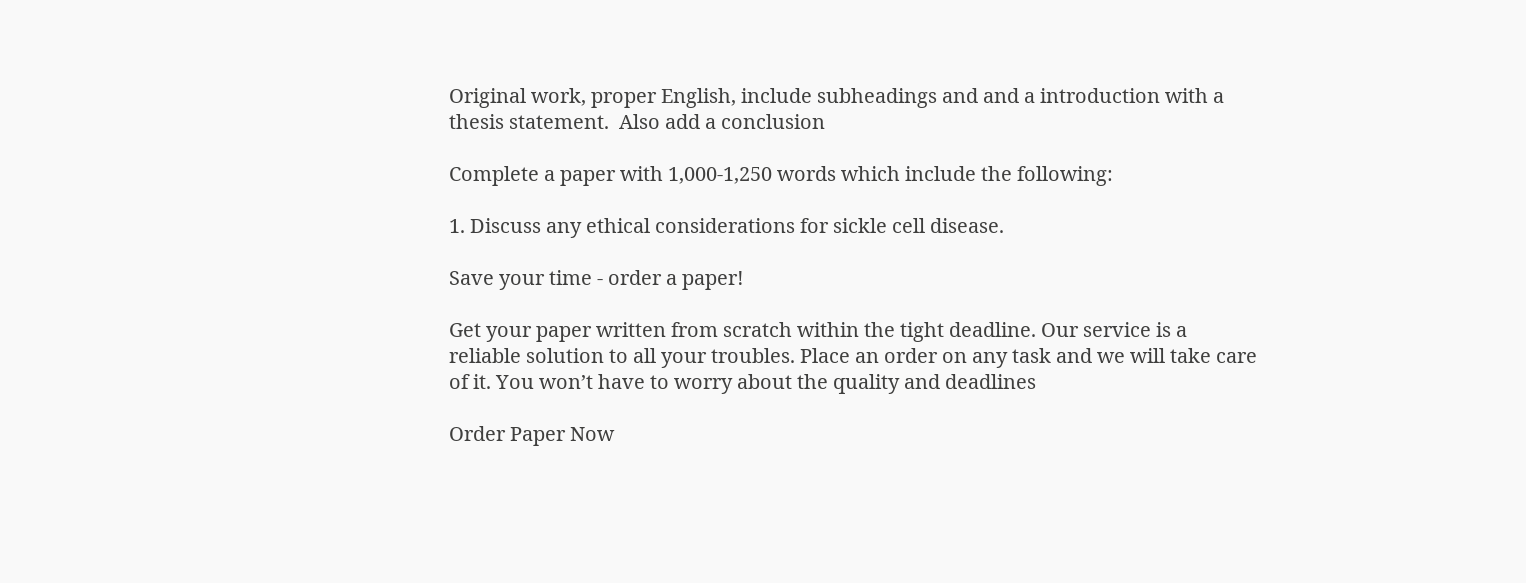Original work, proper English, include subheadings and and a introduction with a thesis statement.  Also add a conclusion

Complete a paper with 1,000-1,250 words which include the following:

1. Discuss any ethical considerations for sickle cell disease.

Save your time - order a paper!

Get your paper written from scratch within the tight deadline. Our service is a reliable solution to all your troubles. Place an order on any task and we will take care of it. You won’t have to worry about the quality and deadlines

Order Paper Now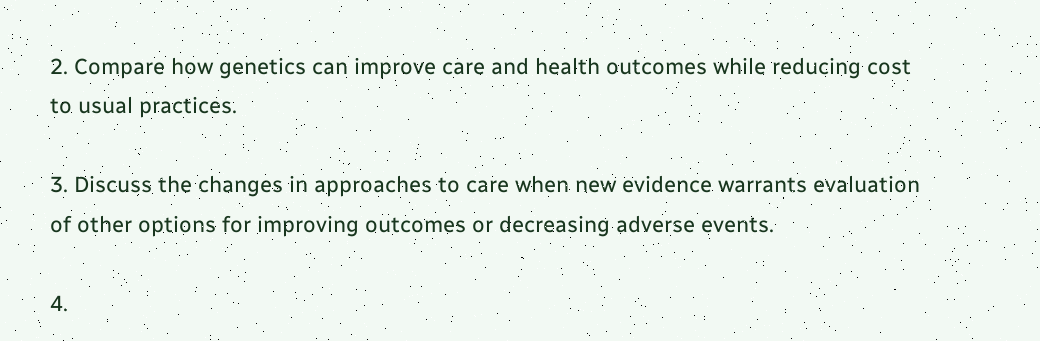2. Compare how genetics can improve care and health outcomes while reducing cost to usual practices.

3. Discuss the changes in approaches to care when new evidence warrants evaluation of other options for improving outcomes or decreasing adverse events.

4.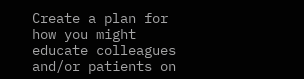Create a plan for how you might educate colleagues and/or patients on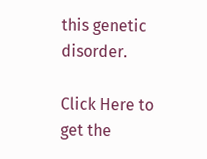this genetic disorder.

Click Here to get the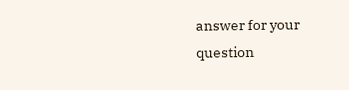answer for your question